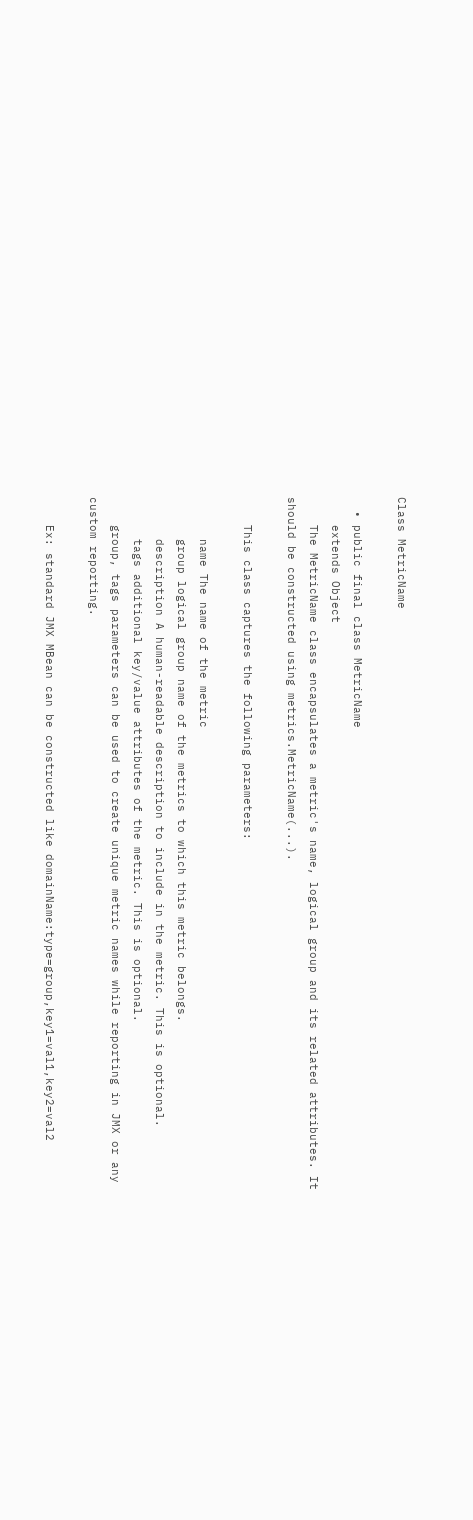Class MetricName

  • public final class MetricName
    extends Object
    The MetricName class encapsulates a metric's name, logical group and its related attributes. It should be constructed using metrics.MetricName(...).

    This class captures the following parameters:

      name The name of the metric
      group logical group name of the metrics to which this metric belongs.
      description A human-readable description to include in the metric. This is optional.
      tags additional key/value attributes of the metric. This is optional.
    group, tags parameters can be used to create unique metric names while reporting in JMX or any custom reporting.

    Ex: standard JMX MBean can be constructed like domainName:type=group,key1=val1,key2=val2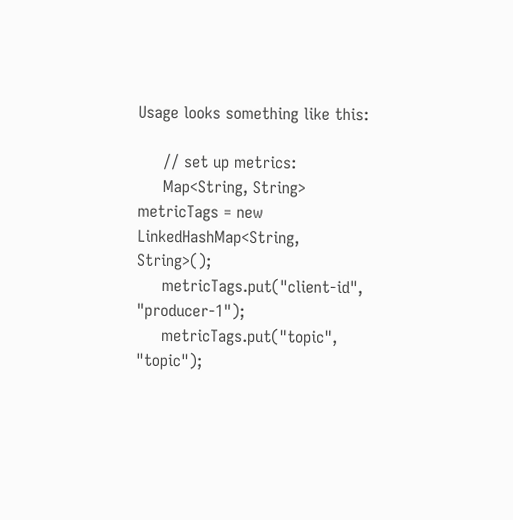Usage looks something like this:

     // set up metrics:
     Map<String, String> metricTags = new LinkedHashMap<String, String>();
     metricTags.put("client-id", "producer-1");
     metricTags.put("topic", "topic");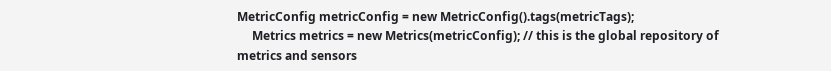MetricConfig metricConfig = new MetricConfig().tags(metricTags);
     Metrics metrics = new Metrics(metricConfig); // this is the global repository of metrics and sensors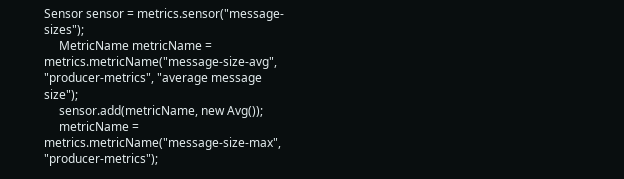Sensor sensor = metrics.sensor("message-sizes");
     MetricName metricName = metrics.metricName("message-size-avg", "producer-metrics", "average message size");
     sensor.add(metricName, new Avg());
     metricName = metrics.metricName("message-size-max", "producer-metrics");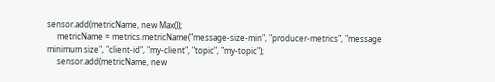sensor.add(metricName, new Max());
     metricName = metrics.metricName("message-size-min", "producer-metrics", "message minimum size", "client-id", "my-client", "topic", "my-topic");
     sensor.add(metricName, new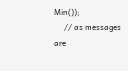Min());
     // as messages are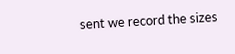sent we record the sizes